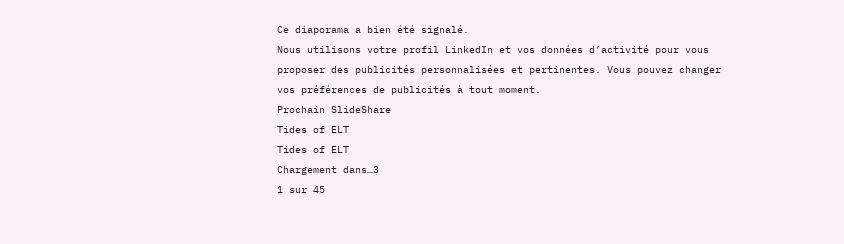Ce diaporama a bien été signalé.
Nous utilisons votre profil LinkedIn et vos données d’activité pour vous proposer des publicités personnalisées et pertinentes. Vous pouvez changer vos préférences de publicités à tout moment.
Prochain SlideShare
Tides of ELT
Tides of ELT
Chargement dans…3
1 sur 45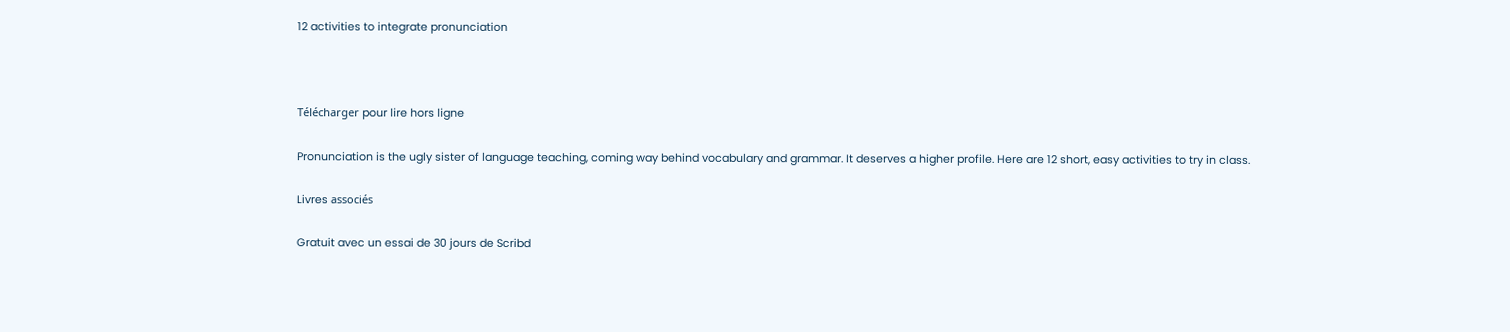12 activities to integrate pronunciation



Télécharger pour lire hors ligne

Pronunciation is the ugly sister of language teaching, coming way behind vocabulary and grammar. It deserves a higher profile. Here are 12 short, easy activities to try in class.

Livres associés

Gratuit avec un essai de 30 jours de Scribd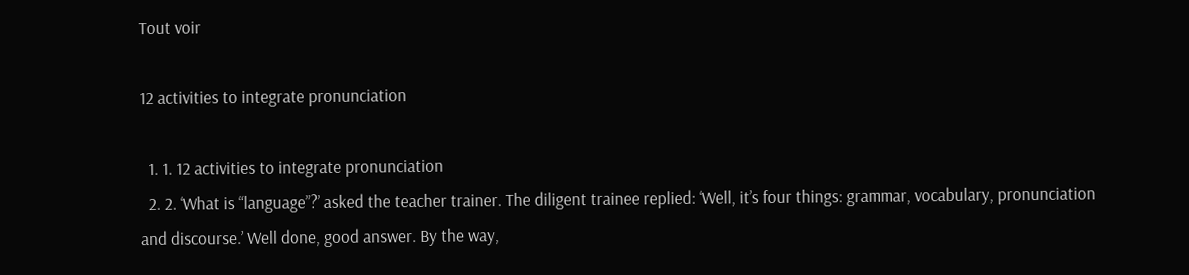Tout voir

12 activities to integrate pronunciation

  1. 1. 12 activities to integrate pronunciation
  2. 2. ‘What is “language”?’ asked the teacher trainer. The diligent trainee replied: ‘Well, it’s four things: grammar, vocabulary, pronunciation and discourse.’ Well done, good answer. By the way,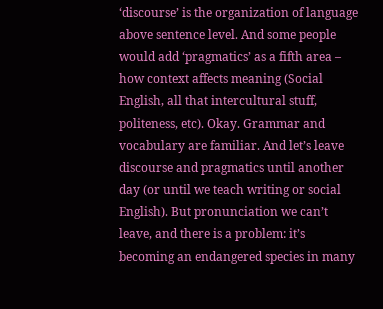‘discourse’ is the organization of language above sentence level. And some people would add ‘pragmatics’ as a fifth area – how context affects meaning (Social English, all that intercultural stuff, politeness, etc). Okay. Grammar and vocabulary are familiar. And let’s leave discourse and pragmatics until another day (or until we teach writing or social English). But pronunciation we can’t leave, and there is a problem: it’s becoming an endangered species in many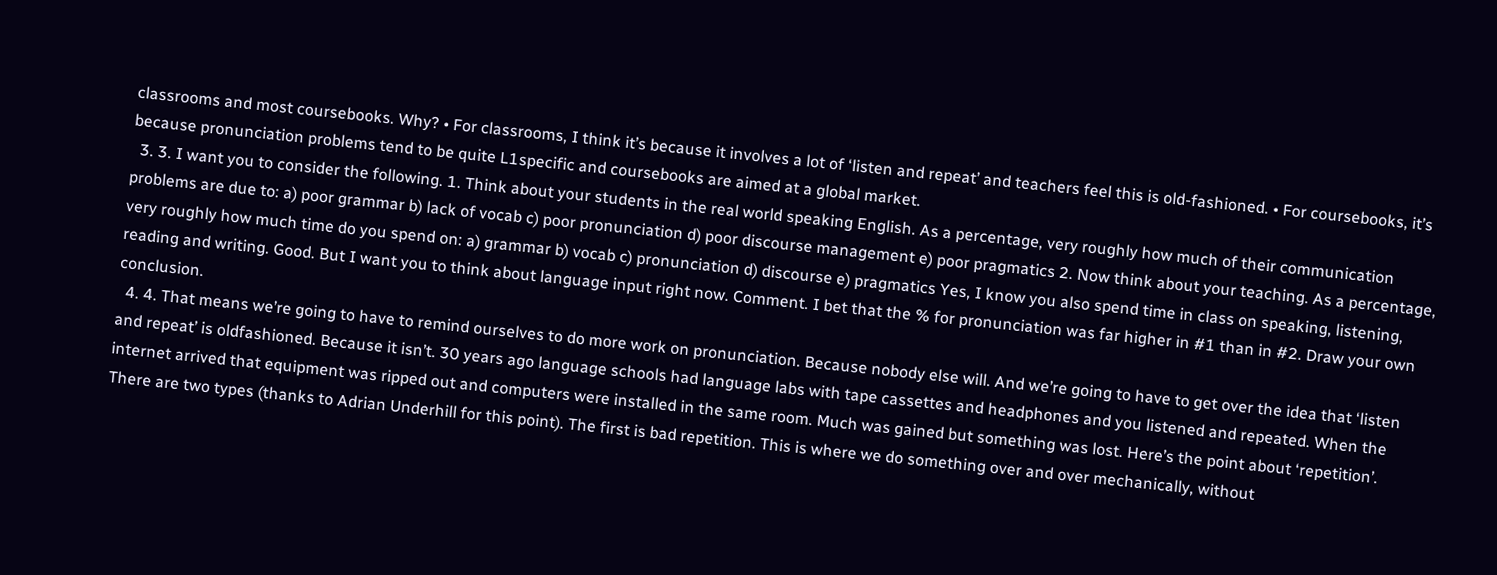classrooms and most coursebooks. Why? • For classrooms, I think it’s because it involves a lot of ‘listen and repeat’ and teachers feel this is old-fashioned. • For coursebooks, it’s because pronunciation problems tend to be quite L1specific and coursebooks are aimed at a global market.
  3. 3. I want you to consider the following. 1. Think about your students in the real world speaking English. As a percentage, very roughly how much of their communication problems are due to: a) poor grammar b) lack of vocab c) poor pronunciation d) poor discourse management e) poor pragmatics 2. Now think about your teaching. As a percentage, very roughly how much time do you spend on: a) grammar b) vocab c) pronunciation d) discourse e) pragmatics Yes, I know you also spend time in class on speaking, listening, reading and writing. Good. But I want you to think about language input right now. Comment. I bet that the % for pronunciation was far higher in #1 than in #2. Draw your own conclusion.
  4. 4. That means we’re going to have to remind ourselves to do more work on pronunciation. Because nobody else will. And we’re going to have to get over the idea that ‘listen and repeat’ is oldfashioned. Because it isn’t. 30 years ago language schools had language labs with tape cassettes and headphones and you listened and repeated. When the internet arrived that equipment was ripped out and computers were installed in the same room. Much was gained but something was lost. Here’s the point about ‘repetition’. There are two types (thanks to Adrian Underhill for this point). The first is bad repetition. This is where we do something over and over mechanically, without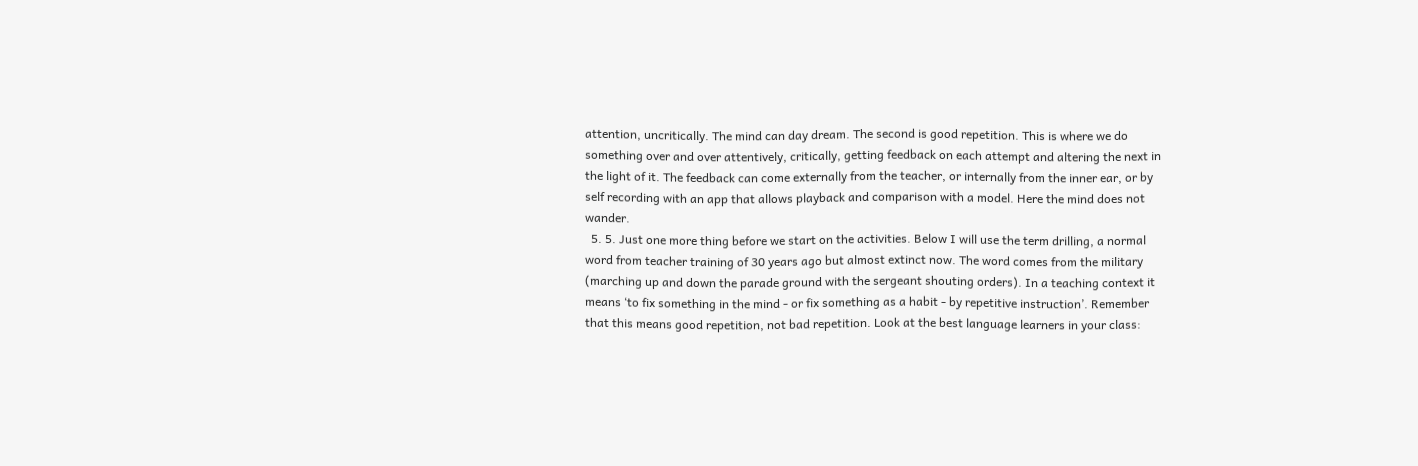attention, uncritically. The mind can day dream. The second is good repetition. This is where we do something over and over attentively, critically, getting feedback on each attempt and altering the next in the light of it. The feedback can come externally from the teacher, or internally from the inner ear, or by self recording with an app that allows playback and comparison with a model. Here the mind does not wander.
  5. 5. Just one more thing before we start on the activities. Below I will use the term drilling, a normal word from teacher training of 30 years ago but almost extinct now. The word comes from the military (marching up and down the parade ground with the sergeant shouting orders). In a teaching context it means ‘to fix something in the mind - or fix something as a habit - by repetitive instruction’. Remember that this means good repetition, not bad repetition. Look at the best language learners in your class: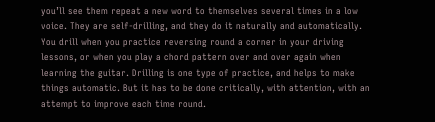you’ll see them repeat a new word to themselves several times in a low voice. They are self-drilling, and they do it naturally and automatically. You drill when you practice reversing round a corner in your driving lessons, or when you play a chord pattern over and over again when learning the guitar. Drilling is one type of practice, and helps to make things automatic. But it has to be done critically, with attention, with an attempt to improve each time round.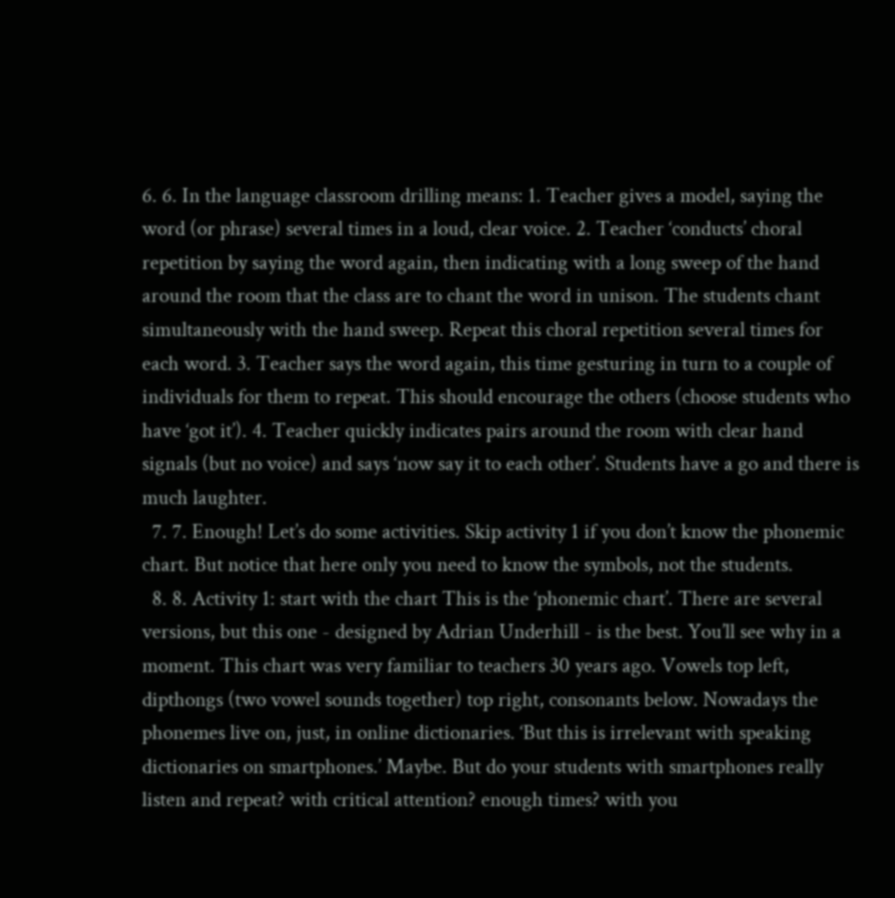6. 6. In the language classroom drilling means: 1. Teacher gives a model, saying the word (or phrase) several times in a loud, clear voice. 2. Teacher ‘conducts’ choral repetition by saying the word again, then indicating with a long sweep of the hand around the room that the class are to chant the word in unison. The students chant simultaneously with the hand sweep. Repeat this choral repetition several times for each word. 3. Teacher says the word again, this time gesturing in turn to a couple of individuals for them to repeat. This should encourage the others (choose students who have ‘got it’). 4. Teacher quickly indicates pairs around the room with clear hand signals (but no voice) and says ‘now say it to each other’. Students have a go and there is much laughter.
  7. 7. Enough! Let’s do some activities. Skip activity 1 if you don’t know the phonemic chart. But notice that here only you need to know the symbols, not the students.
  8. 8. Activity 1: start with the chart This is the ‘phonemic chart’. There are several versions, but this one - designed by Adrian Underhill - is the best. You’ll see why in a moment. This chart was very familiar to teachers 30 years ago. Vowels top left, dipthongs (two vowel sounds together) top right, consonants below. Nowadays the phonemes live on, just, in online dictionaries. ‘But this is irrelevant with speaking dictionaries on smartphones.’ Maybe. But do your students with smartphones really listen and repeat? with critical attention? enough times? with you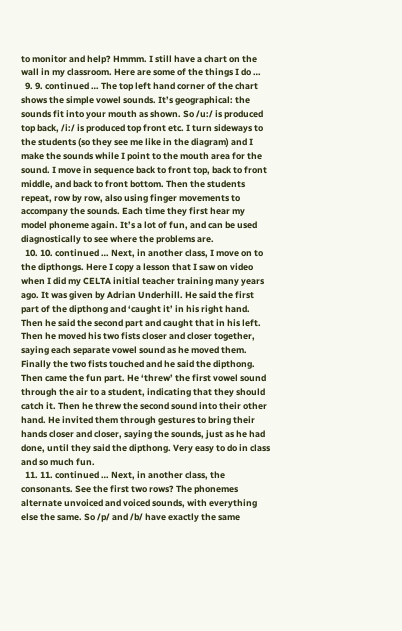to monitor and help? Hmmm. I still have a chart on the wall in my classroom. Here are some of the things I do …
  9. 9. continued … The top left hand corner of the chart shows the simple vowel sounds. It’s geographical: the sounds fit into your mouth as shown. So /u:/ is produced top back, /i:/ is produced top front etc. I turn sideways to the students (so they see me like in the diagram) and I make the sounds while I point to the mouth area for the sound. I move in sequence back to front top, back to front middle, and back to front bottom. Then the students repeat, row by row, also using finger movements to accompany the sounds. Each time they first hear my model phoneme again. It’s a lot of fun, and can be used diagnostically to see where the problems are.
  10. 10. continued … Next, in another class, I move on to the dipthongs. Here I copy a lesson that I saw on video when I did my CELTA initial teacher training many years ago. It was given by Adrian Underhill. He said the first part of the dipthong and ‘caught it’ in his right hand. Then he said the second part and caught that in his left. Then he moved his two fists closer and closer together, saying each separate vowel sound as he moved them. Finally the two fists touched and he said the dipthong. Then came the fun part. He ‘threw’ the first vowel sound through the air to a student, indicating that they should catch it. Then he threw the second sound into their other hand. He invited them through gestures to bring their hands closer and closer, saying the sounds, just as he had done, until they said the dipthong. Very easy to do in class and so much fun.
  11. 11. continued … Next, in another class, the consonants. See the first two rows? The phonemes alternate unvoiced and voiced sounds, with everything else the same. So /p/ and /b/ have exactly the same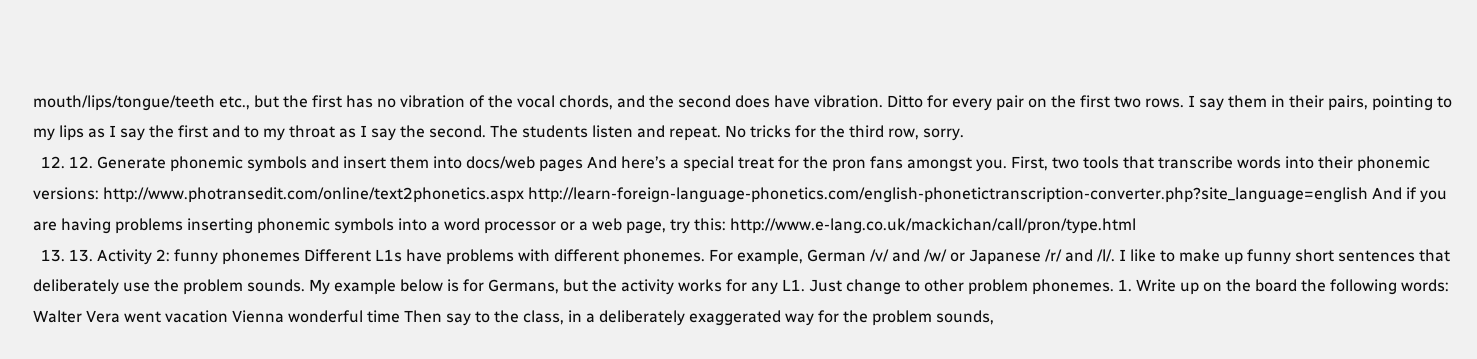mouth/lips/tongue/teeth etc., but the first has no vibration of the vocal chords, and the second does have vibration. Ditto for every pair on the first two rows. I say them in their pairs, pointing to my lips as I say the first and to my throat as I say the second. The students listen and repeat. No tricks for the third row, sorry.
  12. 12. Generate phonemic symbols and insert them into docs/web pages And here’s a special treat for the pron fans amongst you. First, two tools that transcribe words into their phonemic versions: http://www.photransedit.com/online/text2phonetics.aspx http://learn-foreign-language-phonetics.com/english-phonetictranscription-converter.php?site_language=english And if you are having problems inserting phonemic symbols into a word processor or a web page, try this: http://www.e-lang.co.uk/mackichan/call/pron/type.html
  13. 13. Activity 2: funny phonemes Different L1s have problems with different phonemes. For example, German /v/ and /w/ or Japanese /r/ and /l/. I like to make up funny short sentences that deliberately use the problem sounds. My example below is for Germans, but the activity works for any L1. Just change to other problem phonemes. 1. Write up on the board the following words: Walter Vera went vacation Vienna wonderful time Then say to the class, in a deliberately exaggerated way for the problem sounds,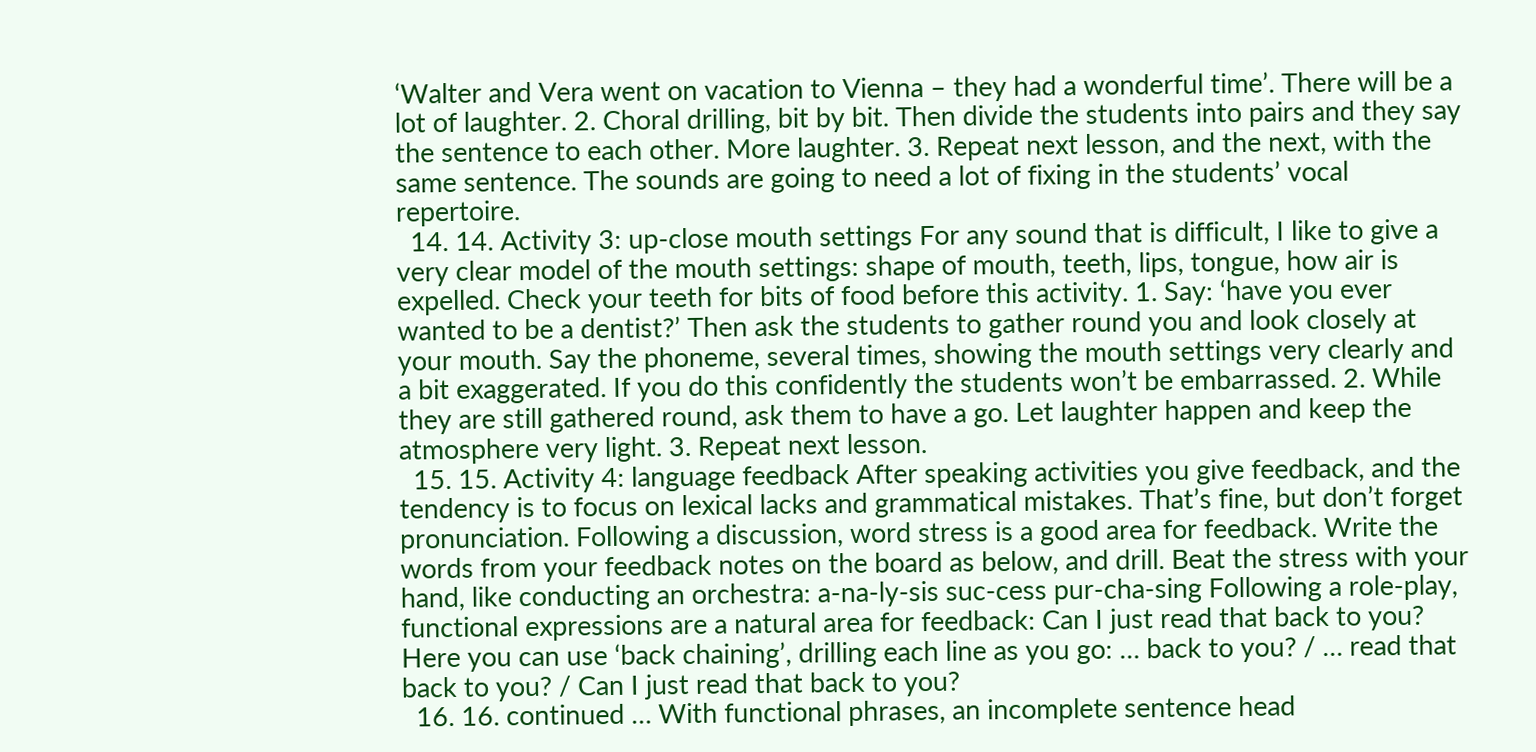‘Walter and Vera went on vacation to Vienna – they had a wonderful time’. There will be a lot of laughter. 2. Choral drilling, bit by bit. Then divide the students into pairs and they say the sentence to each other. More laughter. 3. Repeat next lesson, and the next, with the same sentence. The sounds are going to need a lot of fixing in the students’ vocal repertoire.
  14. 14. Activity 3: up-close mouth settings For any sound that is difficult, I like to give a very clear model of the mouth settings: shape of mouth, teeth, lips, tongue, how air is expelled. Check your teeth for bits of food before this activity. 1. Say: ‘have you ever wanted to be a dentist?’ Then ask the students to gather round you and look closely at your mouth. Say the phoneme, several times, showing the mouth settings very clearly and a bit exaggerated. If you do this confidently the students won’t be embarrassed. 2. While they are still gathered round, ask them to have a go. Let laughter happen and keep the atmosphere very light. 3. Repeat next lesson.
  15. 15. Activity 4: language feedback After speaking activities you give feedback, and the tendency is to focus on lexical lacks and grammatical mistakes. That’s fine, but don’t forget pronunciation. Following a discussion, word stress is a good area for feedback. Write the words from your feedback notes on the board as below, and drill. Beat the stress with your hand, like conducting an orchestra: a-na-ly-sis suc-cess pur-cha-sing Following a role-play, functional expressions are a natural area for feedback: Can I just read that back to you? Here you can use ‘back chaining’, drilling each line as you go: … back to you? / … read that back to you? / Can I just read that back to you?
  16. 16. continued … With functional phrases, an incomplete sentence head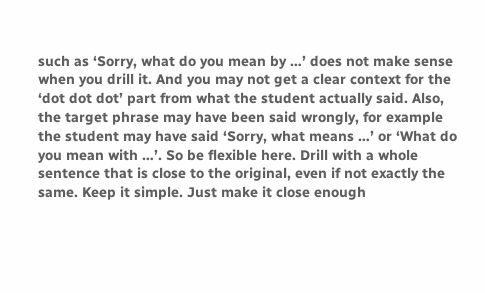such as ‘Sorry, what do you mean by …’ does not make sense when you drill it. And you may not get a clear context for the ‘dot dot dot’ part from what the student actually said. Also, the target phrase may have been said wrongly, for example the student may have said ‘Sorry, what means …’ or ‘What do you mean with …’. So be flexible here. Drill with a whole sentence that is close to the original, even if not exactly the same. Keep it simple. Just make it close enough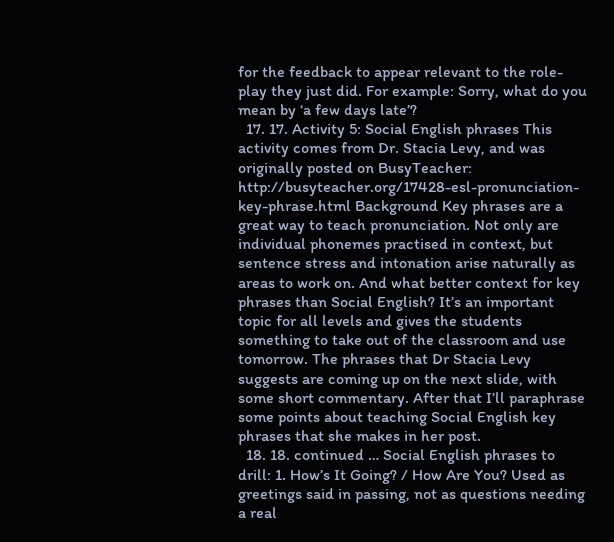for the feedback to appear relevant to the role-play they just did. For example: Sorry, what do you mean by ‘a few days late’?
  17. 17. Activity 5: Social English phrases This activity comes from Dr. Stacia Levy, and was originally posted on BusyTeacher: http://busyteacher.org/17428-esl-pronunciation-key-phrase.html Background Key phrases are a great way to teach pronunciation. Not only are individual phonemes practised in context, but sentence stress and intonation arise naturally as areas to work on. And what better context for key phrases than Social English? It’s an important topic for all levels and gives the students something to take out of the classroom and use tomorrow. The phrases that Dr Stacia Levy suggests are coming up on the next slide, with some short commentary. After that I’ll paraphrase some points about teaching Social English key phrases that she makes in her post.
  18. 18. continued … Social English phrases to drill: 1. How’s It Going? / How Are You? Used as greetings said in passing, not as questions needing a real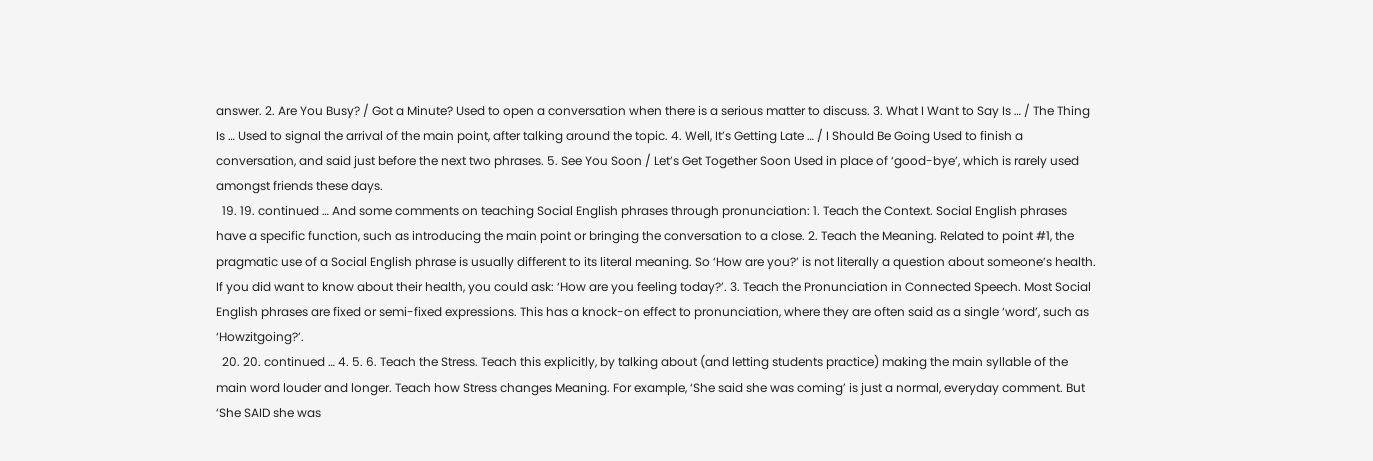answer. 2. Are You Busy? / Got a Minute? Used to open a conversation when there is a serious matter to discuss. 3. What I Want to Say Is … / The Thing Is … Used to signal the arrival of the main point, after talking around the topic. 4. Well, It’s Getting Late … / I Should Be Going Used to finish a conversation, and said just before the next two phrases. 5. See You Soon / Let’s Get Together Soon Used in place of ‘good-bye’, which is rarely used amongst friends these days.
  19. 19. continued … And some comments on teaching Social English phrases through pronunciation: 1. Teach the Context. Social English phrases have a specific function, such as introducing the main point or bringing the conversation to a close. 2. Teach the Meaning. Related to point #1, the pragmatic use of a Social English phrase is usually different to its literal meaning. So ‘How are you?’ is not literally a question about someone’s health. If you did want to know about their health, you could ask: ‘How are you feeling today?’. 3. Teach the Pronunciation in Connected Speech. Most Social English phrases are fixed or semi-fixed expressions. This has a knock-on effect to pronunciation, where they are often said as a single ‘word’, such as ‘Howzitgoing?’.
  20. 20. continued … 4. 5. 6. Teach the Stress. Teach this explicitly, by talking about (and letting students practice) making the main syllable of the main word louder and longer. Teach how Stress changes Meaning. For example, ‘She said she was coming’ is just a normal, everyday comment. But ‘She SAID she was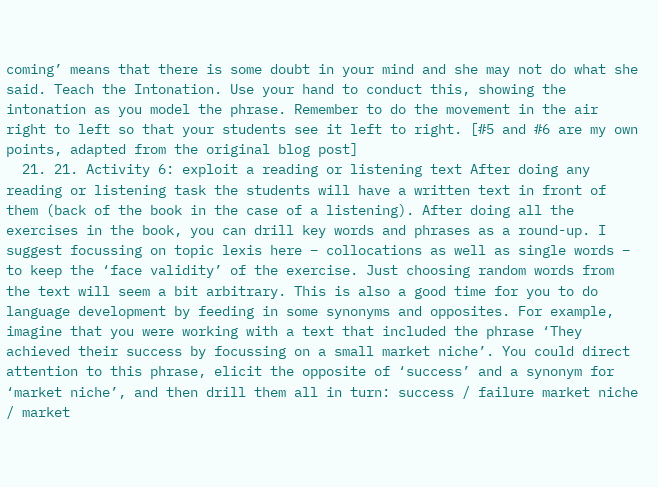coming’ means that there is some doubt in your mind and she may not do what she said. Teach the Intonation. Use your hand to conduct this, showing the intonation as you model the phrase. Remember to do the movement in the air right to left so that your students see it left to right. [#5 and #6 are my own points, adapted from the original blog post]
  21. 21. Activity 6: exploit a reading or listening text After doing any reading or listening task the students will have a written text in front of them (back of the book in the case of a listening). After doing all the exercises in the book, you can drill key words and phrases as a round-up. I suggest focussing on topic lexis here – collocations as well as single words – to keep the ‘face validity’ of the exercise. Just choosing random words from the text will seem a bit arbitrary. This is also a good time for you to do language development by feeding in some synonyms and opposites. For example, imagine that you were working with a text that included the phrase ‘They achieved their success by focussing on a small market niche’. You could direct attention to this phrase, elicit the opposite of ‘success’ and a synonym for ‘market niche’, and then drill them all in turn: success / failure market niche / market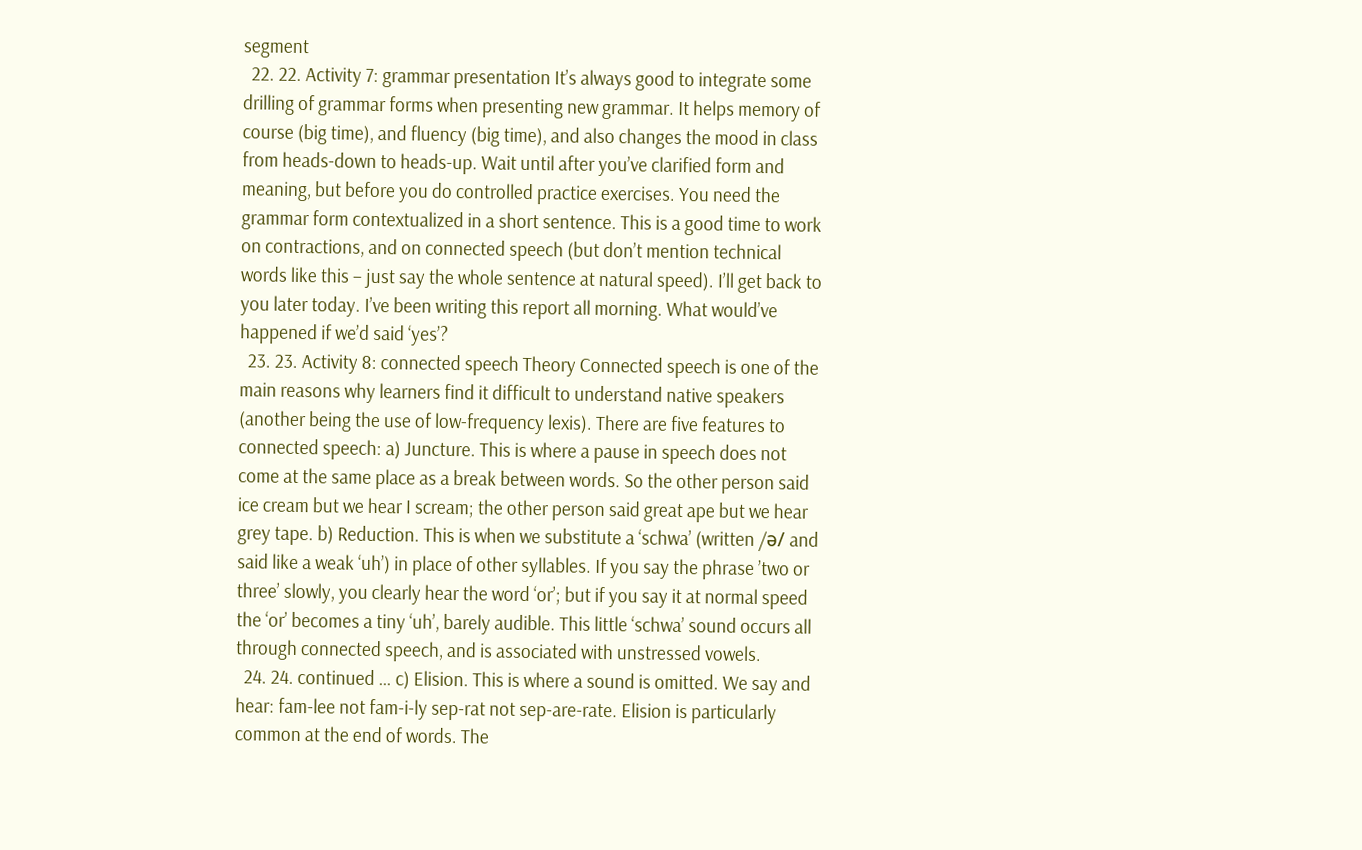segment
  22. 22. Activity 7: grammar presentation It’s always good to integrate some drilling of grammar forms when presenting new grammar. It helps memory of course (big time), and fluency (big time), and also changes the mood in class from heads-down to heads-up. Wait until after you’ve clarified form and meaning, but before you do controlled practice exercises. You need the grammar form contextualized in a short sentence. This is a good time to work on contractions, and on connected speech (but don’t mention technical words like this – just say the whole sentence at natural speed). I’ll get back to you later today. I’ve been writing this report all morning. What would’ve happened if we’d said ‘yes’?
  23. 23. Activity 8: connected speech Theory Connected speech is one of the main reasons why learners find it difficult to understand native speakers (another being the use of low-frequency lexis). There are five features to connected speech: a) Juncture. This is where a pause in speech does not come at the same place as a break between words. So the other person said ice cream but we hear I scream; the other person said great ape but we hear grey tape. b) Reduction. This is when we substitute a ‘schwa’ (written /ə/ and said like a weak ‘uh’) in place of other syllables. If you say the phrase ’two or three’ slowly, you clearly hear the word ‘or’; but if you say it at normal speed the ‘or’ becomes a tiny ‘uh’, barely audible. This little ‘schwa’ sound occurs all through connected speech, and is associated with unstressed vowels.
  24. 24. continued … c) Elision. This is where a sound is omitted. We say and hear: fam-lee not fam-i-ly sep-rat not sep-are-rate. Elision is particularly common at the end of words. The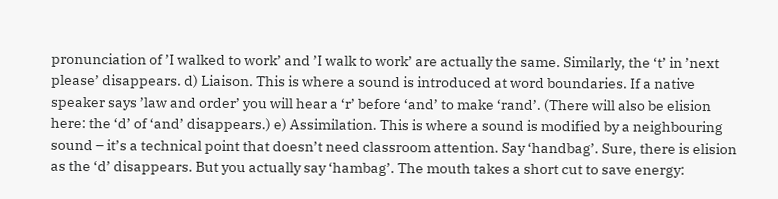pronunciation of ’I walked to work’ and ’I walk to work’ are actually the same. Similarly, the ‘t’ in ’next please’ disappears. d) Liaison. This is where a sound is introduced at word boundaries. If a native speaker says ’law and order’ you will hear a ‘r’ before ‘and’ to make ‘rand’. (There will also be elision here: the ‘d’ of ‘and’ disappears.) e) Assimilation. This is where a sound is modified by a neighbouring sound – it’s a technical point that doesn’t need classroom attention. Say ‘handbag’. Sure, there is elision as the ‘d’ disappears. But you actually say ‘hambag’. The mouth takes a short cut to save energy: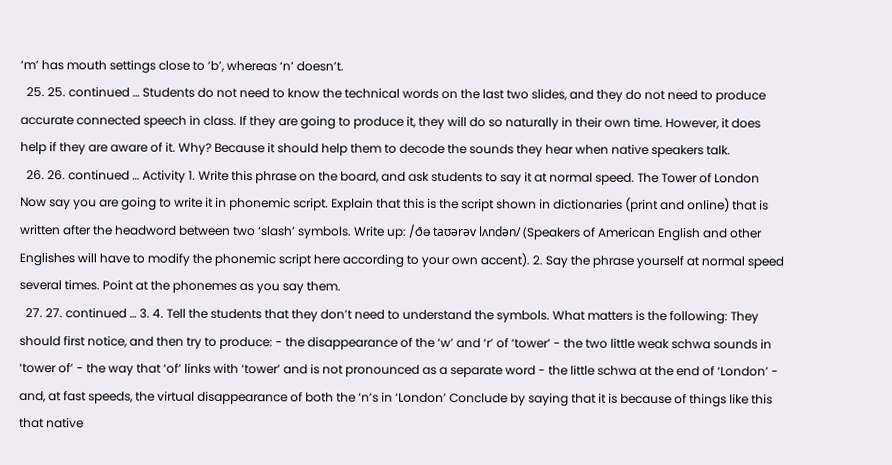‘m’ has mouth settings close to ‘b’, whereas ‘n’ doesn’t.
  25. 25. continued … Students do not need to know the technical words on the last two slides, and they do not need to produce accurate connected speech in class. If they are going to produce it, they will do so naturally in their own time. However, it does help if they are aware of it. Why? Because it should help them to decode the sounds they hear when native speakers talk.
  26. 26. continued … Activity 1. Write this phrase on the board, and ask students to say it at normal speed. The Tower of London Now say you are going to write it in phonemic script. Explain that this is the script shown in dictionaries (print and online) that is written after the headword between two ‘slash’ symbols. Write up: /ðə taʊərəv lʌndən/ (Speakers of American English and other Englishes will have to modify the phonemic script here according to your own accent). 2. Say the phrase yourself at normal speed several times. Point at the phonemes as you say them.
  27. 27. continued … 3. 4. Tell the students that they don’t need to understand the symbols. What matters is the following: They should first notice, and then try to produce: - the disappearance of the ‘w’ and ‘r’ of ‘tower’ - the two little weak schwa sounds in ‘tower of’ - the way that ‘of’ links with ‘tower’ and is not pronounced as a separate word - the little schwa at the end of ‘London’ - and, at fast speeds, the virtual disappearance of both the ‘n’s in ‘London’ Conclude by saying that it is because of things like this that native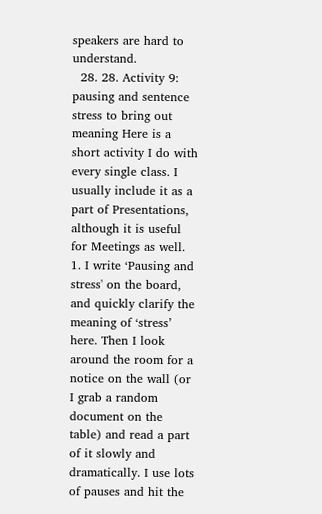speakers are hard to understand.
  28. 28. Activity 9: pausing and sentence stress to bring out meaning Here is a short activity I do with every single class. I usually include it as a part of Presentations, although it is useful for Meetings as well. 1. I write ‘Pausing and stress' on the board, and quickly clarify the meaning of ‘stress’ here. Then I look around the room for a notice on the wall (or I grab a random document on the table) and read a part of it slowly and dramatically. I use lots of pauses and hit the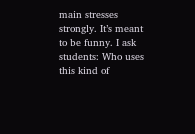main stresses strongly. It’s meant to be funny. I ask students: Who uses this kind of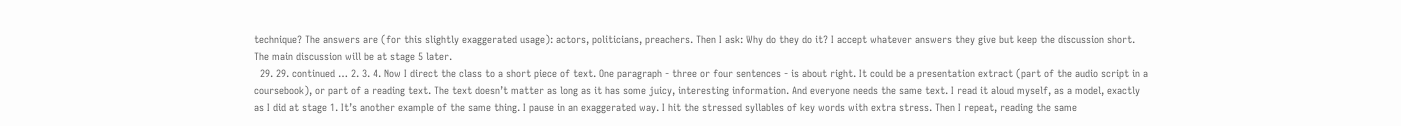technique? The answers are (for this slightly exaggerated usage): actors, politicians, preachers. Then I ask: Why do they do it? I accept whatever answers they give but keep the discussion short. The main discussion will be at stage 5 later.
  29. 29. continued … 2. 3. 4. Now I direct the class to a short piece of text. One paragraph - three or four sentences - is about right. It could be a presentation extract (part of the audio script in a coursebook), or part of a reading text. The text doesn’t matter as long as it has some juicy, interesting information. And everyone needs the same text. I read it aloud myself, as a model, exactly as I did at stage 1. It’s another example of the same thing. I pause in an exaggerated way. I hit the stressed syllables of key words with extra stress. Then I repeat, reading the same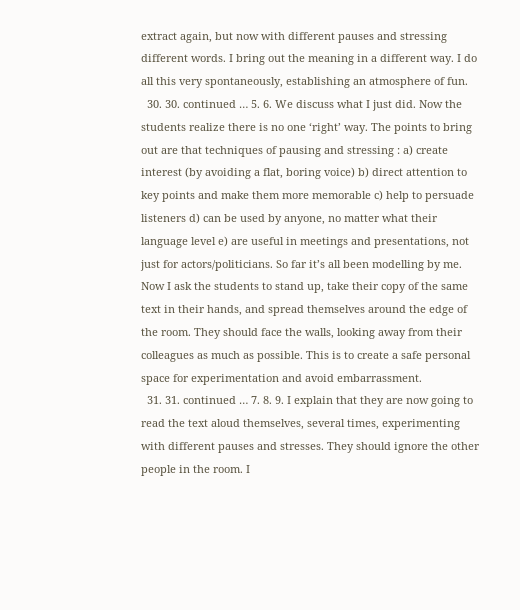extract again, but now with different pauses and stressing different words. I bring out the meaning in a different way. I do all this very spontaneously, establishing an atmosphere of fun.
  30. 30. continued … 5. 6. We discuss what I just did. Now the students realize there is no one ‘right’ way. The points to bring out are that techniques of pausing and stressing : a) create interest (by avoiding a flat, boring voice) b) direct attention to key points and make them more memorable c) help to persuade listeners d) can be used by anyone, no matter what their language level e) are useful in meetings and presentations, not just for actors/politicians. So far it’s all been modelling by me. Now I ask the students to stand up, take their copy of the same text in their hands, and spread themselves around the edge of the room. They should face the walls, looking away from their colleagues as much as possible. This is to create a safe personal space for experimentation and avoid embarrassment.
  31. 31. continued … 7. 8. 9. I explain that they are now going to read the text aloud themselves, several times, experimenting with different pauses and stresses. They should ignore the other people in the room. I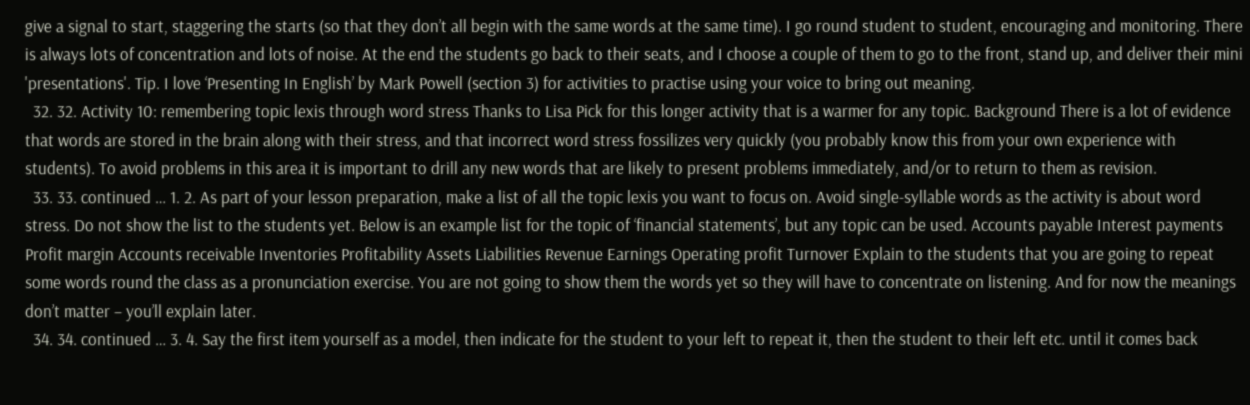give a signal to start, staggering the starts (so that they don’t all begin with the same words at the same time). I go round student to student, encouraging and monitoring. There is always lots of concentration and lots of noise. At the end the students go back to their seats, and I choose a couple of them to go to the front, stand up, and deliver their mini 'presentations'. Tip. I love ‘Presenting In English’ by Mark Powell (section 3) for activities to practise using your voice to bring out meaning.
  32. 32. Activity 10: remembering topic lexis through word stress Thanks to Lisa Pick for this longer activity that is a warmer for any topic. Background There is a lot of evidence that words are stored in the brain along with their stress, and that incorrect word stress fossilizes very quickly (you probably know this from your own experience with students). To avoid problems in this area it is important to drill any new words that are likely to present problems immediately, and/or to return to them as revision.
  33. 33. continued … 1. 2. As part of your lesson preparation, make a list of all the topic lexis you want to focus on. Avoid single-syllable words as the activity is about word stress. Do not show the list to the students yet. Below is an example list for the topic of ‘financial statements’, but any topic can be used. Accounts payable Interest payments Profit margin Accounts receivable Inventories Profitability Assets Liabilities Revenue Earnings Operating profit Turnover Explain to the students that you are going to repeat some words round the class as a pronunciation exercise. You are not going to show them the words yet so they will have to concentrate on listening. And for now the meanings don’t matter – you’ll explain later.
  34. 34. continued … 3. 4. Say the first item yourself as a model, then indicate for the student to your left to repeat it, then the student to their left etc. until it comes back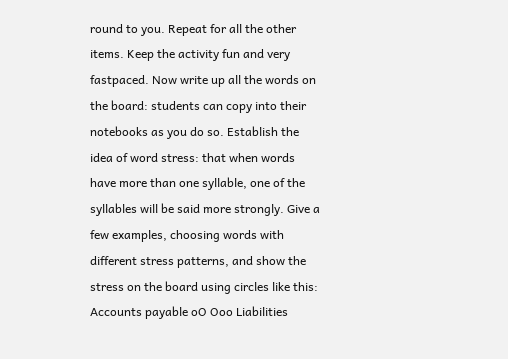round to you. Repeat for all the other items. Keep the activity fun and very fastpaced. Now write up all the words on the board: students can copy into their notebooks as you do so. Establish the idea of word stress: that when words have more than one syllable, one of the syllables will be said more strongly. Give a few examples, choosing words with different stress patterns, and show the stress on the board using circles like this: Accounts payable oO Ooo Liabilities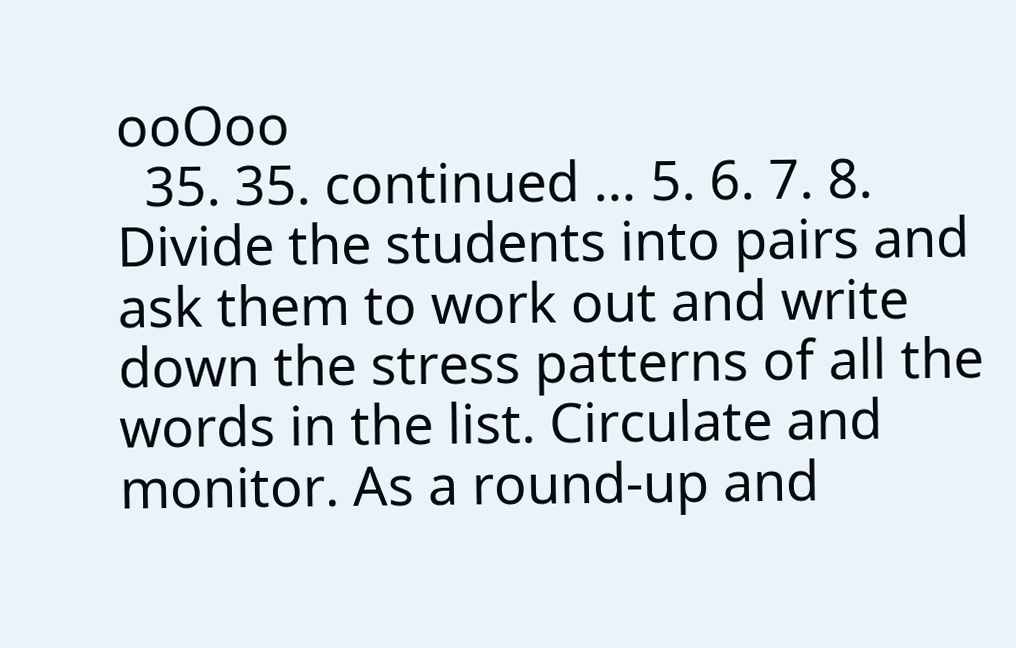ooOoo
  35. 35. continued … 5. 6. 7. 8. Divide the students into pairs and ask them to work out and write down the stress patterns of all the words in the list. Circulate and monitor. As a round-up and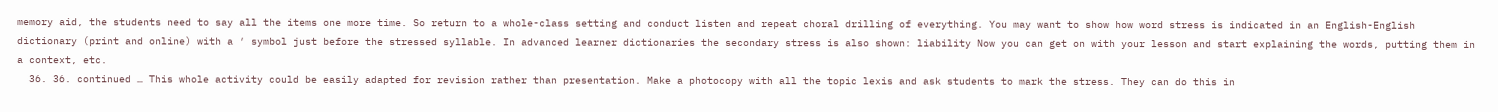memory aid, the students need to say all the items one more time. So return to a whole-class setting and conduct listen and repeat choral drilling of everything. You may want to show how word stress is indicated in an English-English dictionary (print and online) with a ′ symbol just before the stressed syllable. In advanced learner dictionaries the secondary stress is also shown: liability Now you can get on with your lesson and start explaining the words, putting them in a context, etc.
  36. 36. continued … This whole activity could be easily adapted for revision rather than presentation. Make a photocopy with all the topic lexis and ask students to mark the stress. They can do this in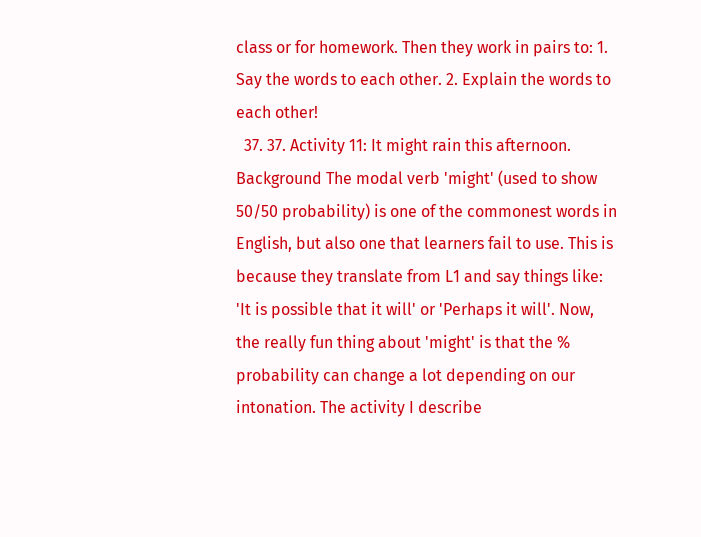class or for homework. Then they work in pairs to: 1. Say the words to each other. 2. Explain the words to each other!
  37. 37. Activity 11: It might rain this afternoon. Background The modal verb 'might' (used to show 50/50 probability) is one of the commonest words in English, but also one that learners fail to use. This is because they translate from L1 and say things like: 'It is possible that it will' or 'Perhaps it will'. Now, the really fun thing about 'might' is that the % probability can change a lot depending on our intonation. The activity I describe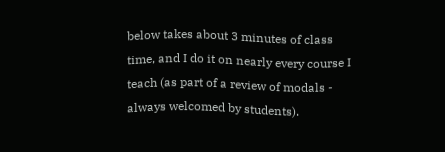below takes about 3 minutes of class time, and I do it on nearly every course I teach (as part of a review of modals - always welcomed by students).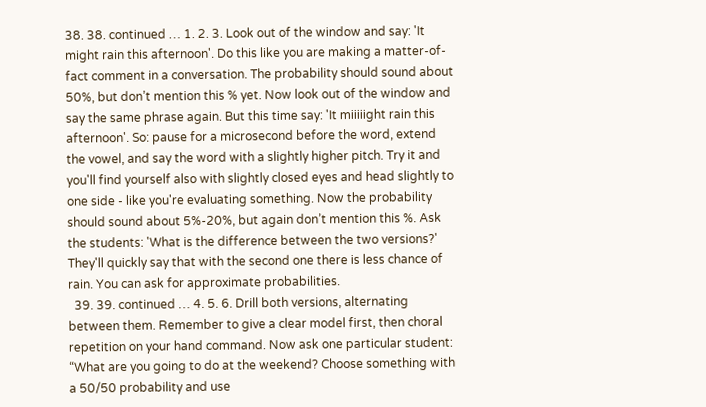38. 38. continued … 1. 2. 3. Look out of the window and say: 'It might rain this afternoon'. Do this like you are making a matter-of-fact comment in a conversation. The probability should sound about 50%, but don’t mention this % yet. Now look out of the window and say the same phrase again. But this time say: 'It miiiiight rain this afternoon'. So: pause for a microsecond before the word, extend the vowel, and say the word with a slightly higher pitch. Try it and you'll find yourself also with slightly closed eyes and head slightly to one side - like you're evaluating something. Now the probability should sound about 5%-20%, but again don’t mention this %. Ask the students: 'What is the difference between the two versions?' They'll quickly say that with the second one there is less chance of rain. You can ask for approximate probabilities.
  39. 39. continued … 4. 5. 6. Drill both versions, alternating between them. Remember to give a clear model first, then choral repetition on your hand command. Now ask one particular student: “What are you going to do at the weekend? Choose something with a 50/50 probability and use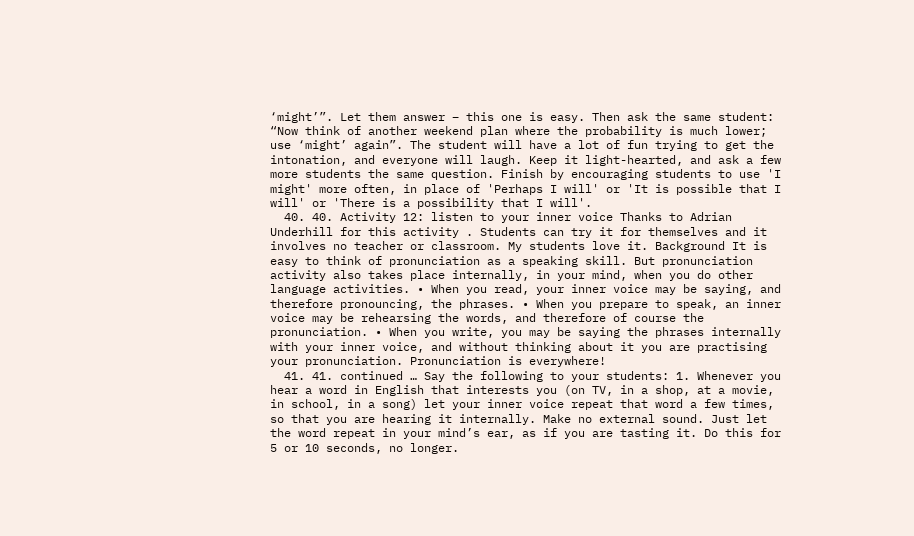‘might’”. Let them answer – this one is easy. Then ask the same student: “Now think of another weekend plan where the probability is much lower; use ‘might’ again”. The student will have a lot of fun trying to get the intonation, and everyone will laugh. Keep it light-hearted, and ask a few more students the same question. Finish by encouraging students to use 'I might' more often, in place of 'Perhaps I will' or 'It is possible that I will' or 'There is a possibility that I will'.
  40. 40. Activity 12: listen to your inner voice Thanks to Adrian Underhill for this activity . Students can try it for themselves and it involves no teacher or classroom. My students love it. Background It is easy to think of pronunciation as a speaking skill. But pronunciation activity also takes place internally, in your mind, when you do other language activities. • When you read, your inner voice may be saying, and therefore pronouncing, the phrases. • When you prepare to speak, an inner voice may be rehearsing the words, and therefore of course the pronunciation. • When you write, you may be saying the phrases internally with your inner voice, and without thinking about it you are practising your pronunciation. Pronunciation is everywhere!
  41. 41. continued … Say the following to your students: 1. Whenever you hear a word in English that interests you (on TV, in a shop, at a movie, in school, in a song) let your inner voice repeat that word a few times, so that you are hearing it internally. Make no external sound. Just let the word repeat in your mind’s ear, as if you are tasting it. Do this for 5 or 10 seconds, no longer.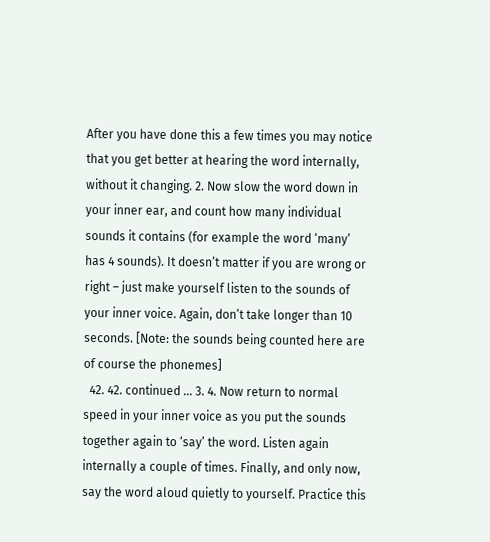After you have done this a few times you may notice that you get better at hearing the word internally, without it changing. 2. Now slow the word down in your inner ear, and count how many individual sounds it contains (for example the word ‘many’ has 4 sounds). It doesn’t matter if you are wrong or right – just make yourself listen to the sounds of your inner voice. Again, don’t take longer than 10 seconds. [Note: the sounds being counted here are of course the phonemes]
  42. 42. continued … 3. 4. Now return to normal speed in your inner voice as you put the sounds together again to ‘say’ the word. Listen again internally a couple of times. Finally, and only now, say the word aloud quietly to yourself. Practice this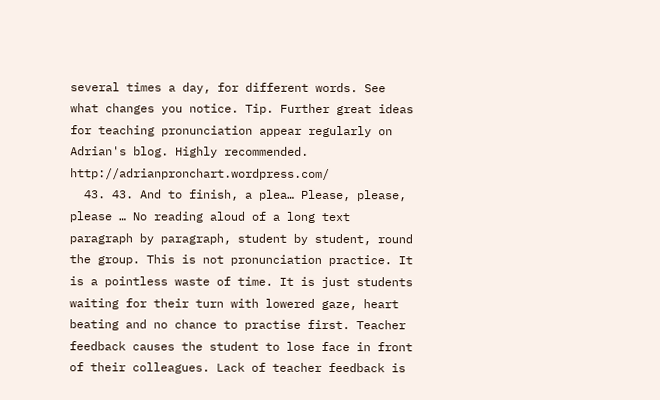several times a day, for different words. See what changes you notice. Tip. Further great ideas for teaching pronunciation appear regularly on Adrian's blog. Highly recommended. http://adrianpronchart.wordpress.com/
  43. 43. And to finish, a plea… Please, please, please … No reading aloud of a long text paragraph by paragraph, student by student, round the group. This is not pronunciation practice. It is a pointless waste of time. It is just students waiting for their turn with lowered gaze, heart beating and no chance to practise first. Teacher feedback causes the student to lose face in front of their colleagues. Lack of teacher feedback is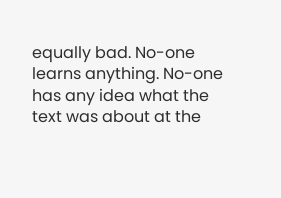equally bad. No-one learns anything. No-one has any idea what the text was about at the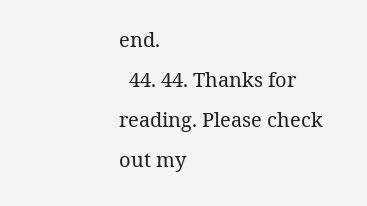end.
  44. 44. Thanks for reading. Please check out my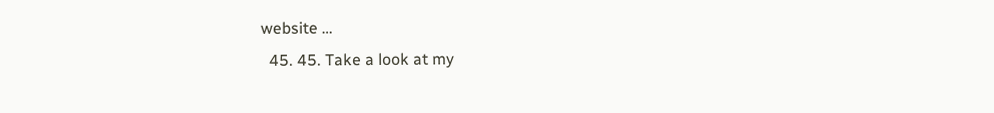website …
  45. 45. Take a look at my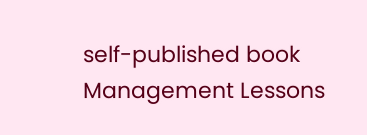self-published book Management Lessons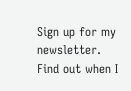Sign up for my newsletter. Find out when I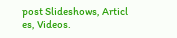post Slideshows, Articl es, Videos.